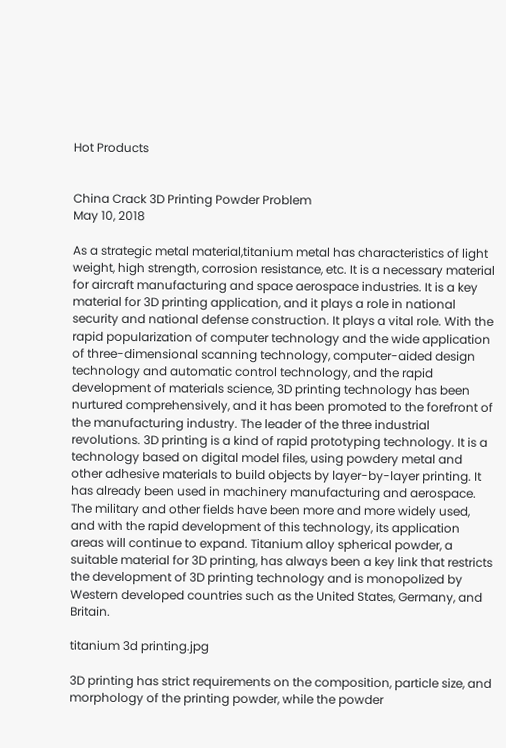Hot Products


China Crack 3D Printing Powder Problem
May 10, 2018

As a strategic metal material,titanium metal has characteristics of light weight, high strength, corrosion resistance, etc. It is a necessary material for aircraft manufacturing and space aerospace industries. It is a key material for 3D printing application, and it plays a role in national security and national defense construction. It plays a vital role. With the rapid popularization of computer technology and the wide application of three-dimensional scanning technology, computer-aided design technology and automatic control technology, and the rapid development of materials science, 3D printing technology has been nurtured comprehensively, and it has been promoted to the forefront of the manufacturing industry. The leader of the three industrial revolutions. 3D printing is a kind of rapid prototyping technology. It is a technology based on digital model files, using powdery metal and other adhesive materials to build objects by layer-by-layer printing. It has already been used in machinery manufacturing and aerospace. The military and other fields have been more and more widely used, and with the rapid development of this technology, its application areas will continue to expand. Titanium alloy spherical powder, a suitable material for 3D printing, has always been a key link that restricts the development of 3D printing technology and is monopolized by Western developed countries such as the United States, Germany, and Britain.

titanium 3d printing.jpg

3D printing has strict requirements on the composition, particle size, and morphology of the printing powder, while the powder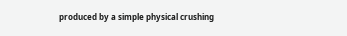produced by a simple physical crushing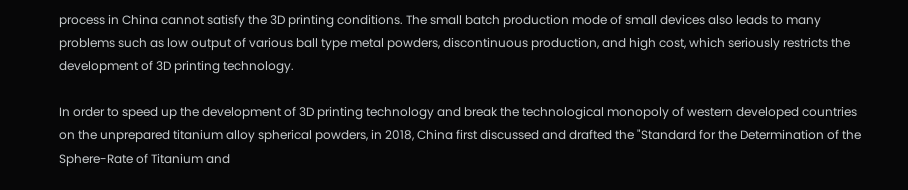process in China cannot satisfy the 3D printing conditions. The small batch production mode of small devices also leads to many problems such as low output of various ball type metal powders, discontinuous production, and high cost, which seriously restricts the development of 3D printing technology.

In order to speed up the development of 3D printing technology and break the technological monopoly of western developed countries on the unprepared titanium alloy spherical powders, in 2018, China first discussed and drafted the "Standard for the Determination of the Sphere-Rate of Titanium and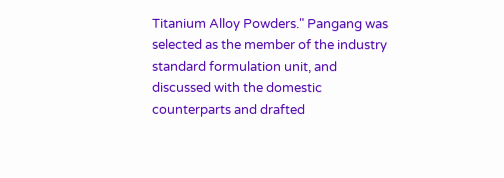Titanium Alloy Powders." Pangang was selected as the member of the industry standard formulation unit, and discussed with the domestic counterparts and drafted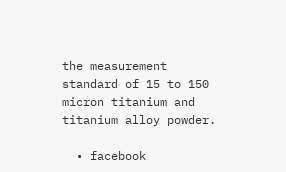the measurement standard of 15 to 150 micron titanium and titanium alloy powder.

  • facebook